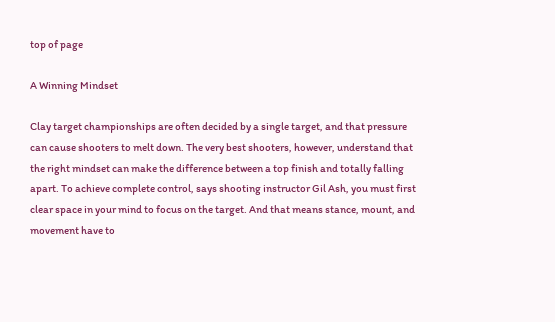top of page

A Winning Mindset

Clay target championships are often decided by a single target, and that pressure can cause shooters to melt down. The very best shooters, however, understand that the right mindset can make the difference between a top finish and totally falling apart. To achieve complete control, says shooting instructor Gil Ash, you must first clear space in your mind to focus on the target. And that means stance, mount, and movement have to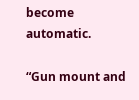become automatic.

“Gun mount and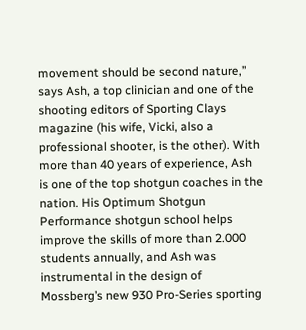movement should be second nature,” says Ash, a top clinician and one of the shooting editors of Sporting Clays magazine (his wife, Vicki, also a professional shooter, is the other). With more than 40 years of experience, Ash is one of the top shotgun coaches in the nation. His Optimum Shotgun Performance shotgun school helps improve the skills of more than 2.000 students annually, and Ash was instrumental in the design of Mossberg’s new 930 Pro-Series sporting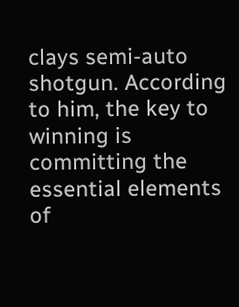clays semi-auto shotgun. According to him, the key to winning is committing the essential elements of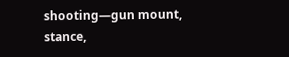shooting—gun mount, stance,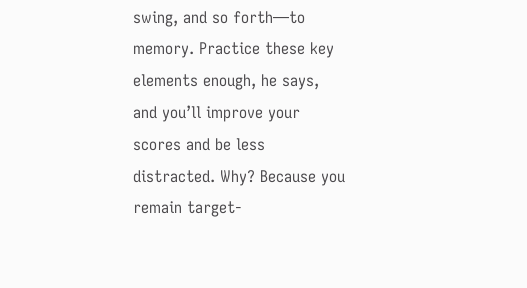swing, and so forth—to memory. Practice these key elements enough, he says, and you’ll improve your scores and be less distracted. Why? Because you remain target-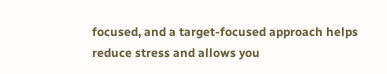focused, and a target-focused approach helps reduce stress and allows you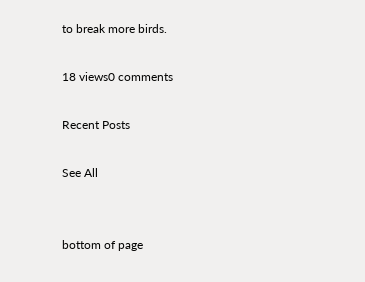to break more birds.

18 views0 comments

Recent Posts

See All


bottom of page